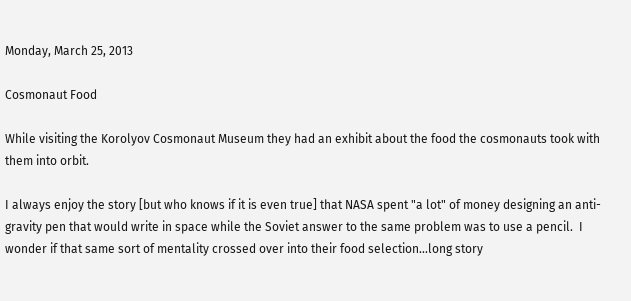Monday, March 25, 2013

Cosmonaut Food

While visiting the Korolyov Cosmonaut Museum they had an exhibit about the food the cosmonauts took with them into orbit.

I always enjoy the story [but who knows if it is even true] that NASA spent "a lot" of money designing an anti-gravity pen that would write in space while the Soviet answer to the same problem was to use a pencil.  I wonder if that same sort of mentality crossed over into their food selection...long story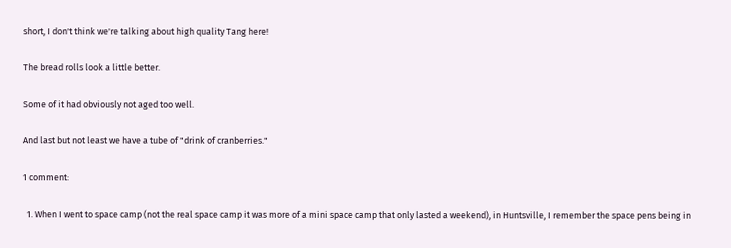short, I don't think we're talking about high quality Tang here!

The bread rolls look a little better.

Some of it had obviously not aged too well.

And last but not least we have a tube of "drink of cranberries."

1 comment:

  1. When I went to space camp (not the real space camp it was more of a mini space camp that only lasted a weekend), in Huntsville, I remember the space pens being in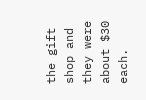the gift shop and they were about $30 each.